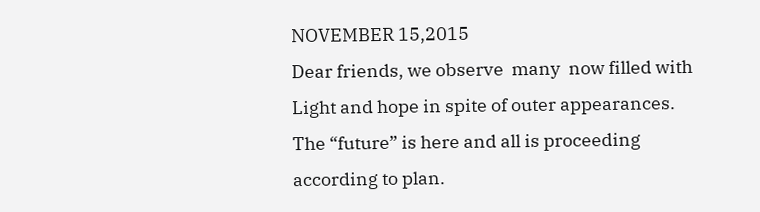NOVEMBER 15,2015
Dear friends, we observe  many  now filled with Light and hope in spite of outer appearances.  The “future” is here and all is proceeding according to plan.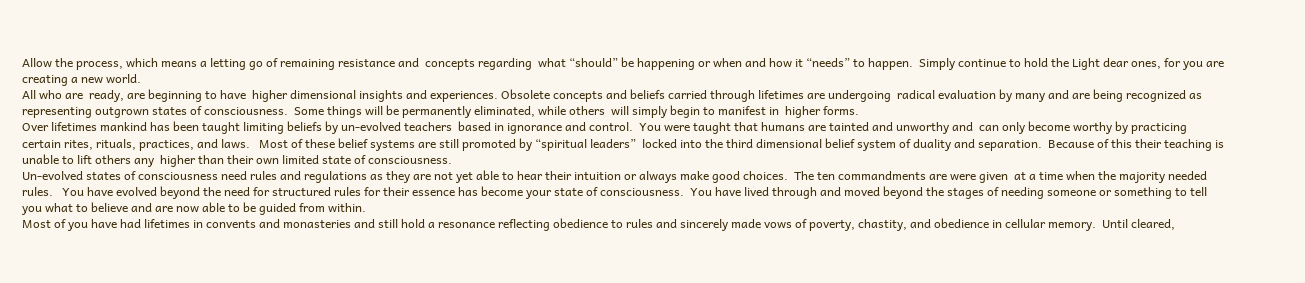Allow the process, which means a letting go of remaining resistance and  concepts regarding  what “should” be happening or when and how it “needs” to happen.  Simply continue to hold the Light dear ones, for you are creating a new world.
All who are  ready, are beginning to have  higher dimensional insights and experiences. Obsolete concepts and beliefs carried through lifetimes are undergoing  radical evaluation by many and are being recognized as representing outgrown states of consciousness.  Some things will be permanently eliminated, while others  will simply begin to manifest in  higher forms.
Over lifetimes mankind has been taught limiting beliefs by un-evolved teachers  based in ignorance and control.  You were taught that humans are tainted and unworthy and  can only become worthy by practicing  certain rites, rituals, practices, and laws.   Most of these belief systems are still promoted by “spiritual leaders”  locked into the third dimensional belief system of duality and separation.  Because of this their teaching is unable to lift others any  higher than their own limited state of consciousness.
Un-evolved states of consciousness need rules and regulations as they are not yet able to hear their intuition or always make good choices.  The ten commandments are were given  at a time when the majority needed rules.   You have evolved beyond the need for structured rules for their essence has become your state of consciousness.  You have lived through and moved beyond the stages of needing someone or something to tell you what to believe and are now able to be guided from within.
Most of you have had lifetimes in convents and monasteries and still hold a resonance reflecting obedience to rules and sincerely made vows of poverty, chastity, and obedience in cellular memory.  Until cleared,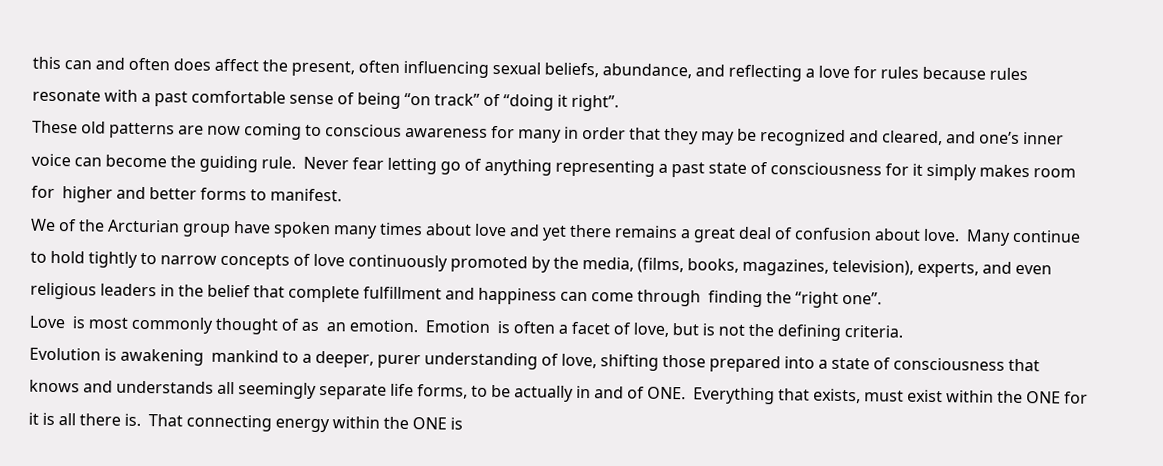this can and often does affect the present, often influencing sexual beliefs, abundance, and reflecting a love for rules because rules resonate with a past comfortable sense of being “on track” of “doing it right”.
These old patterns are now coming to conscious awareness for many in order that they may be recognized and cleared, and one’s inner voice can become the guiding rule.  Never fear letting go of anything representing a past state of consciousness for it simply makes room for  higher and better forms to manifest.
We of the Arcturian group have spoken many times about love and yet there remains a great deal of confusion about love.  Many continue to hold tightly to narrow concepts of love continuously promoted by the media, (films, books, magazines, television), experts, and even religious leaders in the belief that complete fulfillment and happiness can come through  finding the “right one”.
Love  is most commonly thought of as  an emotion.  Emotion  is often a facet of love, but is not the defining criteria.
Evolution is awakening  mankind to a deeper, purer understanding of love, shifting those prepared into a state of consciousness that knows and understands all seemingly separate life forms, to be actually in and of ONE.  Everything that exists, must exist within the ONE for it is all there is.  That connecting energy within the ONE is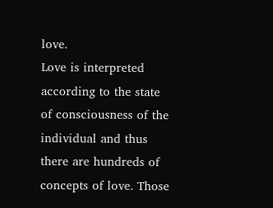love.
Love is interpreted according to the state of consciousness of the individual and thus there are hundreds of concepts of love. Those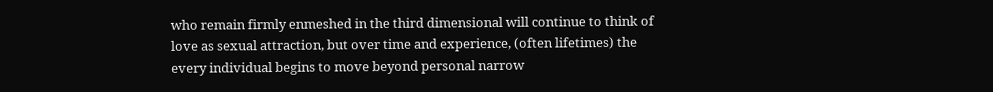who remain firmly enmeshed in the third dimensional will continue to think of love as sexual attraction, but over time and experience, (often lifetimes) the every individual begins to move beyond personal narrow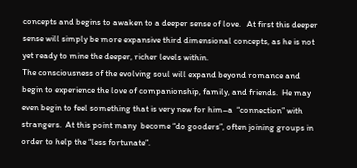concepts and begins to awaken to a deeper sense of love.   At first this deeper sense will simply be more expansive third dimensional concepts, as he is not yet ready to mine the deeper, richer levels within.
The consciousness of the evolving soul will expand beyond romance and begin to experience the love of companionship, family, and friends.  He may even begin to feel something that is very new for him–a  “connection” with strangers.  At this point many  become “do gooders”, often joining groups in order to help the “less fortunate”.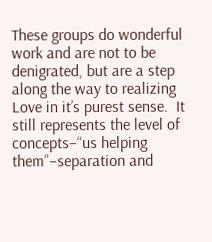These groups do wonderful work and are not to be denigrated, but are a step along the way to realizing Love in it’s purest sense.  It still represents the level of concepts–“us helping them”–separation and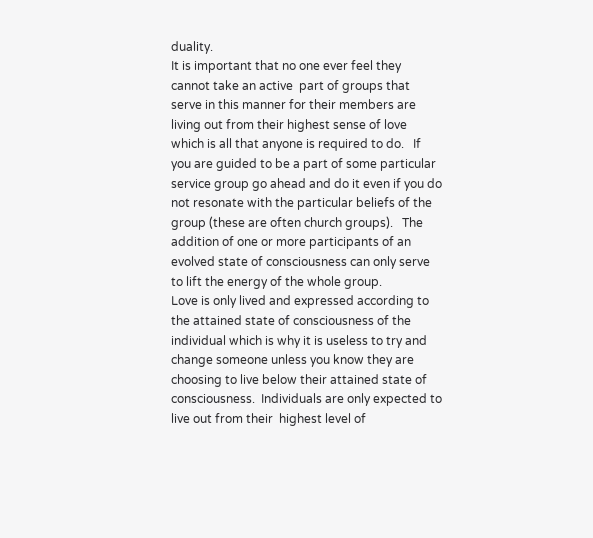duality.
It is important that no one ever feel they  cannot take an active  part of groups that serve in this manner for their members are living out from their highest sense of love which is all that anyone is required to do.   If you are guided to be a part of some particular service group go ahead and do it even if you do not resonate with the particular beliefs of the group (these are often church groups).   The addition of one or more participants of an evolved state of consciousness can only serve to lift the energy of the whole group.
Love is only lived and expressed according to the attained state of consciousness of the individual which is why it is useless to try and change someone unless you know they are choosing to live below their attained state of consciousness.  Individuals are only expected to live out from their  highest level of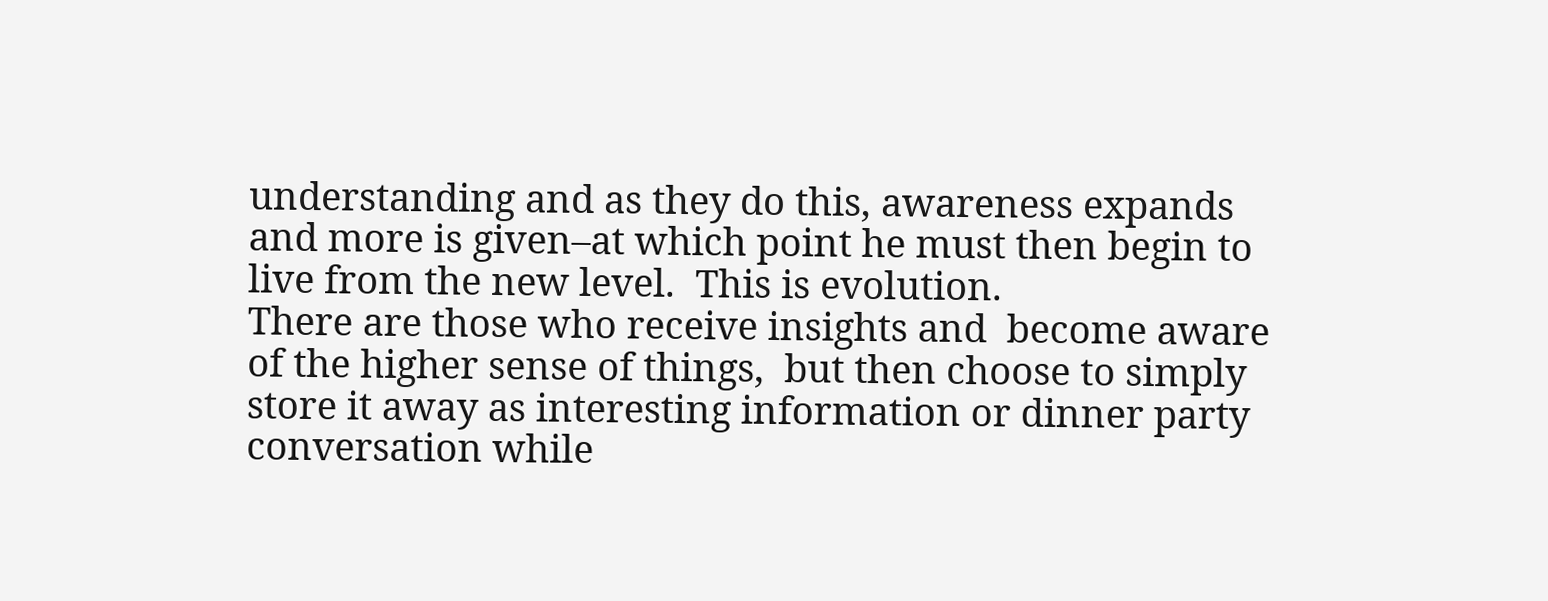understanding and as they do this, awareness expands and more is given–at which point he must then begin to live from the new level.  This is evolution.
There are those who receive insights and  become aware of the higher sense of things,  but then choose to simply store it away as interesting information or dinner party conversation while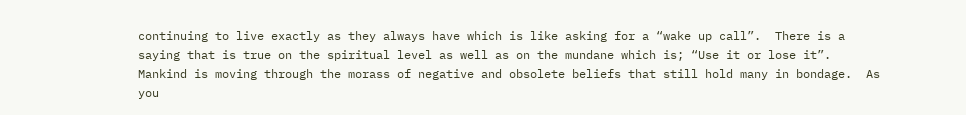continuing to live exactly as they always have which is like asking for a “wake up call”.  There is a saying that is true on the spiritual level as well as on the mundane which is; “Use it or lose it”.
Mankind is moving through the morass of negative and obsolete beliefs that still hold many in bondage.  As you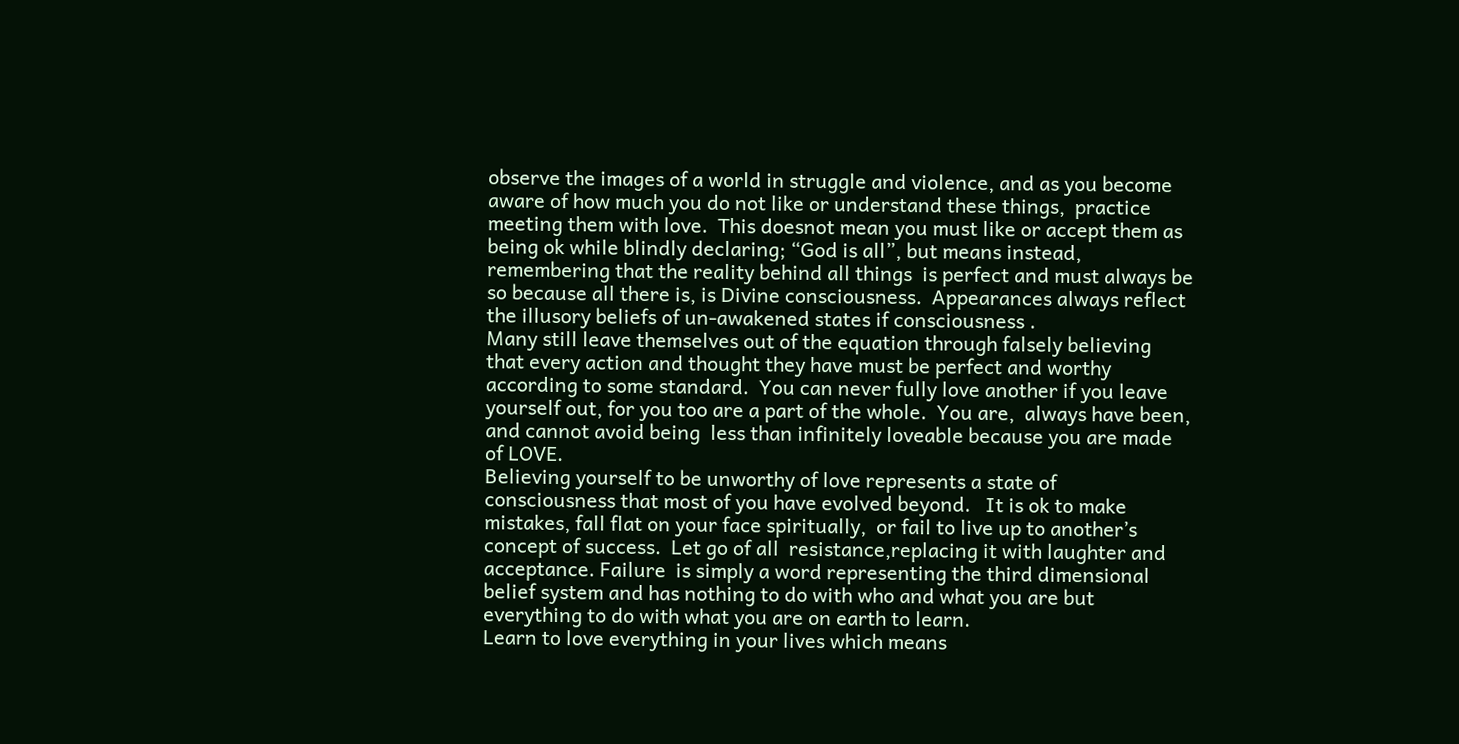observe the images of a world in struggle and violence, and as you become aware of how much you do not like or understand these things,  practice meeting them with love.  This doesnot mean you must like or accept them as being ok while blindly declaring; “God is all”, but means instead, remembering that the reality behind all things  is perfect and must always be so because all there is, is Divine consciousness.  Appearances always reflect the illusory beliefs of un-awakened states if consciousness .
Many still leave themselves out of the equation through falsely believing that every action and thought they have must be perfect and worthy according to some standard.  You can never fully love another if you leave yourself out, for you too are a part of the whole.  You are,  always have been, and cannot avoid being  less than infinitely loveable because you are made of LOVE.
Believing yourself to be unworthy of love represents a state of consciousness that most of you have evolved beyond.   It is ok to make mistakes, fall flat on your face spiritually,  or fail to live up to another’s concept of success.  Let go of all  resistance,replacing it with laughter and acceptance. Failure  is simply a word representing the third dimensional belief system and has nothing to do with who and what you are but everything to do with what you are on earth to learn.
Learn to love everything in your lives which means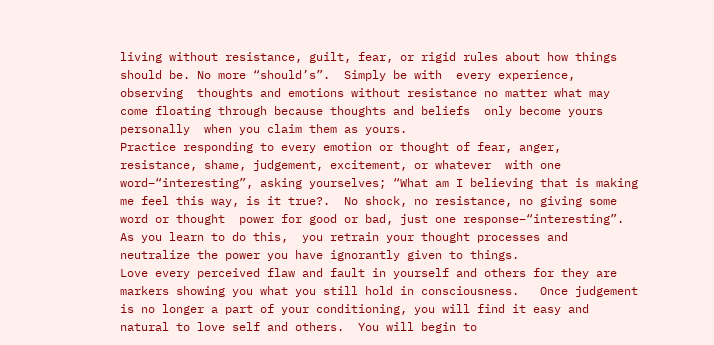living without resistance, guilt, fear, or rigid rules about how things should be. No more “should’s”.  Simply be with  every experience, observing  thoughts and emotions without resistance no matter what may come floating through because thoughts and beliefs  only become yours personally  when you claim them as yours.
Practice responding to every emotion or thought of fear, anger, resistance, shame, judgement, excitement, or whatever  with one word–“interesting”, asking yourselves; “What am I believing that is making me feel this way, is it true?.  No shock, no resistance, no giving some word or thought  power for good or bad, just one response–“interesting”.  As you learn to do this,  you retrain your thought processes and neutralize the power you have ignorantly given to things.
Love every perceived flaw and fault in yourself and others for they are markers showing you what you still hold in consciousness.   Once judgement is no longer a part of your conditioning, you will find it easy and natural to love self and others.  You will begin to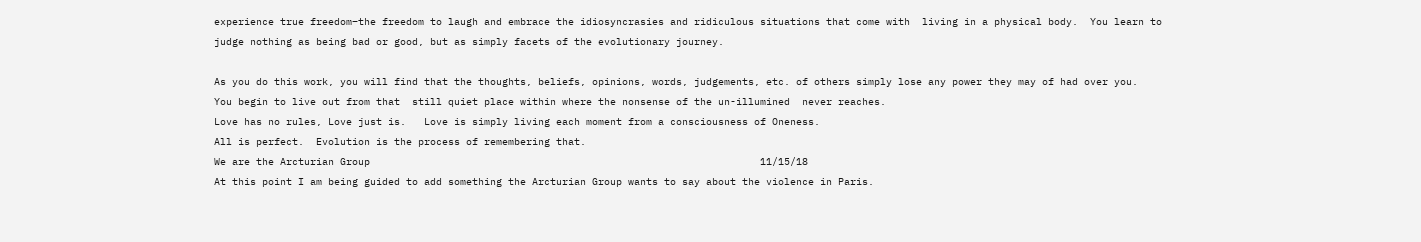experience true freedom–the freedom to laugh and embrace the idiosyncrasies and ridiculous situations that come with  living in a physical body.  You learn to judge nothing as being bad or good, but as simply facets of the evolutionary journey.

As you do this work, you will find that the thoughts, beliefs, opinions, words, judgements, etc. of others simply lose any power they may of had over you.  You begin to live out from that  still quiet place within where the nonsense of the un-illumined  never reaches.
Love has no rules, Love just is.   Love is simply living each moment from a consciousness of Oneness.
All is perfect.  Evolution is the process of remembering that.
We are the Arcturian Group                                                                 11/15/18
At this point I am being guided to add something the Arcturian Group wants to say about the violence in Paris.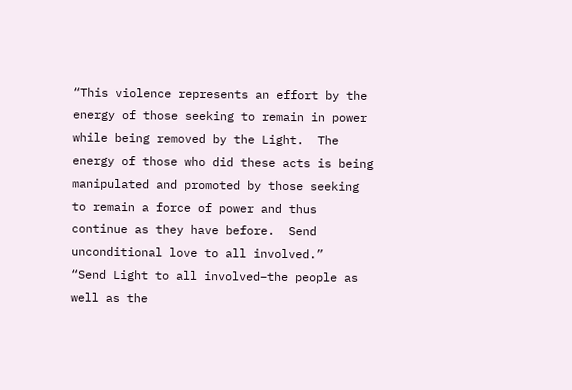“This violence represents an effort by the energy of those seeking to remain in power while being removed by the Light.  The energy of those who did these acts is being manipulated and promoted by those seeking to remain a force of power and thus continue as they have before.  Send unconditional love to all involved.”
“Send Light to all involved–the people as well as the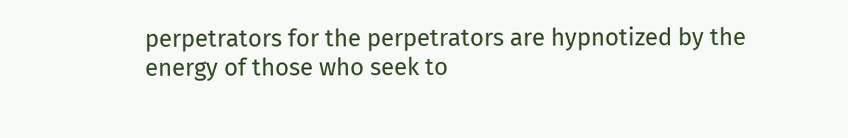perpetrators for the perpetrators are hypnotized by the energy of those who seek to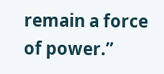remain a force of power.”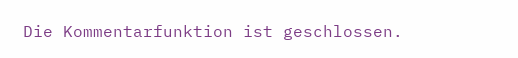Die Kommentarfunktion ist geschlossen.